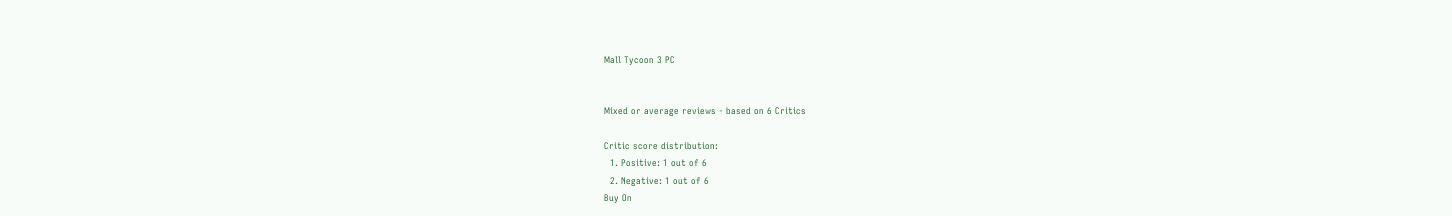Mall Tycoon 3 PC


Mixed or average reviews - based on 6 Critics

Critic score distribution:
  1. Positive: 1 out of 6
  2. Negative: 1 out of 6
Buy On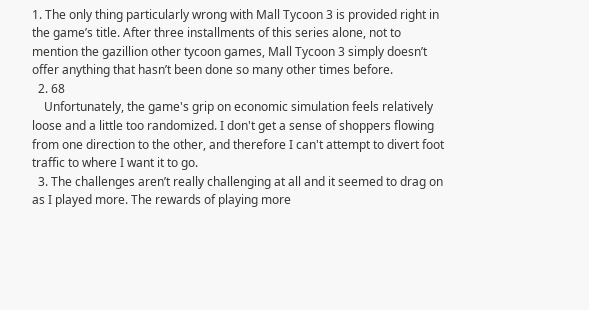1. The only thing particularly wrong with Mall Tycoon 3 is provided right in the game’s title. After three installments of this series alone, not to mention the gazillion other tycoon games, Mall Tycoon 3 simply doesn’t offer anything that hasn’t been done so many other times before.
  2. 68
    Unfortunately, the game's grip on economic simulation feels relatively loose and a little too randomized. I don't get a sense of shoppers flowing from one direction to the other, and therefore I can't attempt to divert foot traffic to where I want it to go.
  3. The challenges aren’t really challenging at all and it seemed to drag on as I played more. The rewards of playing more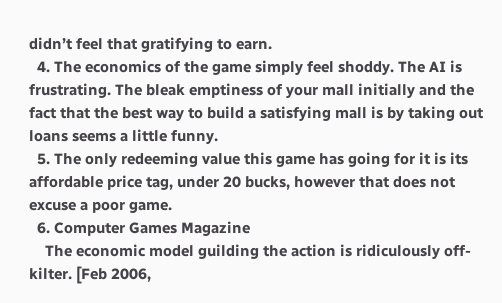didn’t feel that gratifying to earn.
  4. The economics of the game simply feel shoddy. The AI is frustrating. The bleak emptiness of your mall initially and the fact that the best way to build a satisfying mall is by taking out loans seems a little funny.
  5. The only redeeming value this game has going for it is its affordable price tag, under 20 bucks, however that does not excuse a poor game.
  6. Computer Games Magazine
    The economic model guilding the action is ridiculously off-kilter. [Feb 2006,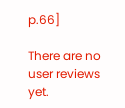p.66]

There are no user reviews yet.